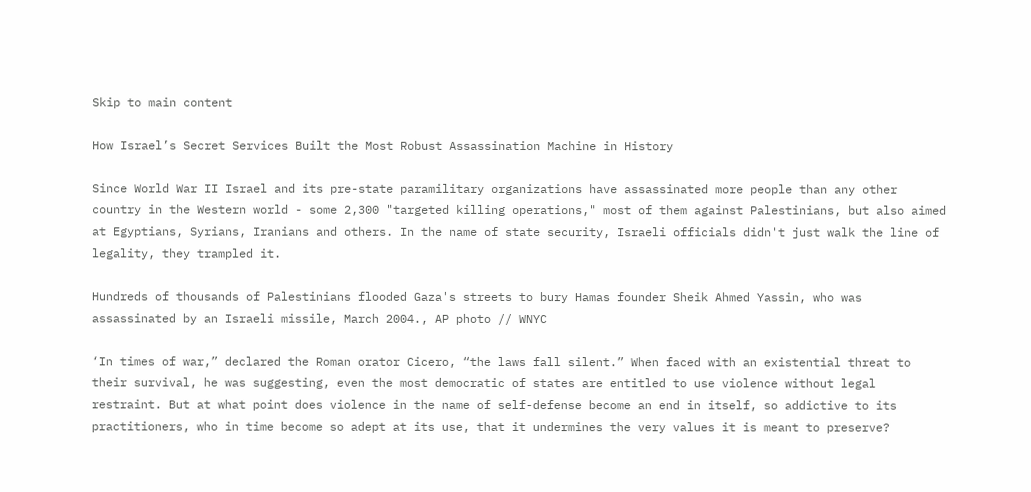Skip to main content

How Israel’s Secret Services Built the Most Robust Assassination Machine in History

Since World War II Israel and its pre-state paramilitary organizations have assassinated more people than any other country in the Western world - some 2,300 "targeted killing operations," most of them against Palestinians, but also aimed at Egyptians, Syrians, Iranians and others. In the name of state security, Israeli officials didn't just walk the line of legality, they trampled it.

Hundreds of thousands of Palestinians flooded Gaza's streets to bury Hamas founder Sheik Ahmed Yassin, who was assassinated by an Israeli missile, March 2004., AP photo // WNYC

‘In times of war,” declared the Roman orator Cicero, “the laws fall silent.” When faced with an existential threat to their survival, he was suggesting, even the most democratic of states are entitled to use violence without legal restraint. But at what point does violence in the name of self-defense become an end in itself, so addictive to its practitioners, who in time become so adept at its use, that it undermines the very values it is meant to preserve?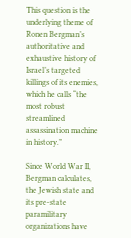This question is the underlying theme of Ronen Bergman’s authoritative and exhaustive history of Israel’s targeted killings of its enemies, which he calls “the most robust streamlined assassination machine in history.”

Since World War II, Bergman calculates, the Jewish state and its pre-state paramilitary organizations have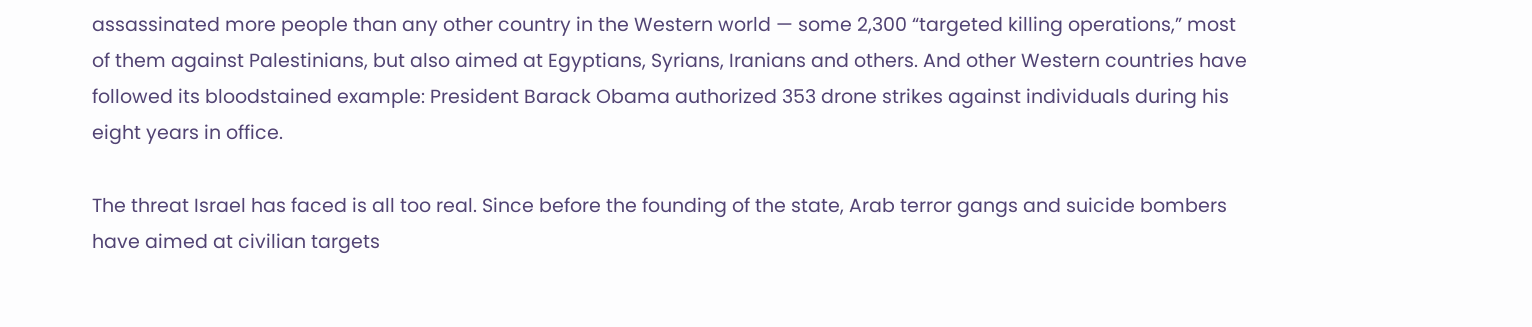assassinated more people than any other country in the Western world — some 2,300 “targeted killing operations,” most of them against Palestinians, but also aimed at Egyptians, Syrians, Iranians and others. And other Western countries have followed its bloodstained example: President Barack Obama authorized 353 drone strikes against individuals during his eight years in office.

The threat Israel has faced is all too real. Since before the founding of the state, Arab terror gangs and suicide bombers have aimed at civilian targets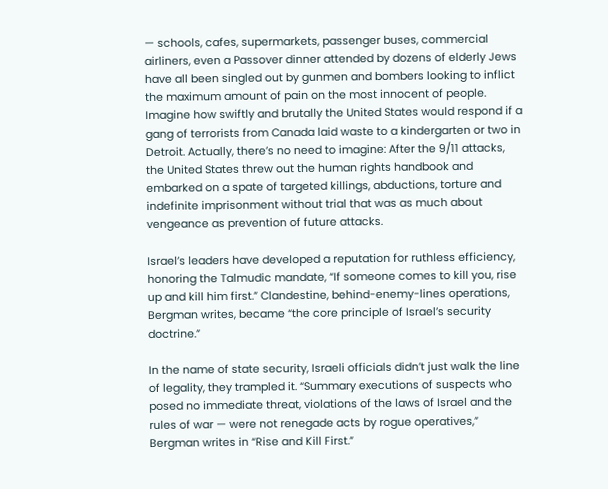— schools, cafes, supermarkets, passenger buses, commercial airliners, even a Passover dinner attended by dozens of elderly Jews have all been singled out by gunmen and bombers looking to inflict the maximum amount of pain on the most innocent of people. Imagine how swiftly and brutally the United States would respond if a gang of terrorists from Canada laid waste to a kindergarten or two in Detroit. Actually, there’s no need to imagine: After the 9/11 attacks, the United States threw out the human rights handbook and embarked on a spate of targeted killings, abductions, torture and indefinite imprisonment without trial that was as much about vengeance as prevention of future attacks.

Israel’s leaders have developed a reputation for ruthless efficiency, honoring the Talmudic mandate, “If someone comes to kill you, rise up and kill him first.” Clandestine, behind-enemy-lines operations, Bergman writes, became “the core principle of Israel’s security doctrine.”

In the name of state security, Israeli officials didn’t just walk the line of legality, they trampled it. “Summary executions of suspects who posed no immediate threat, violations of the laws of Israel and the rules of war — were not renegade acts by rogue operatives,” Bergman writes in “Rise and Kill First.”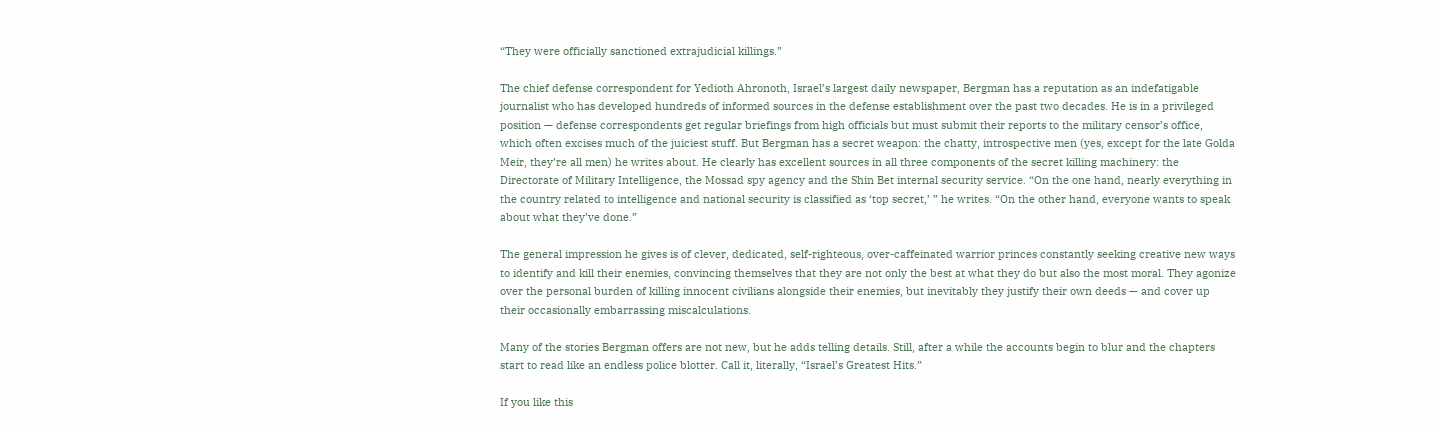“They were officially sanctioned extrajudicial killings.”

The chief defense correspondent for Yedioth Ahronoth, Israel’s largest daily newspaper, Bergman has a reputation as an indefatigable journalist who has developed hundreds of informed sources in the defense establishment over the past two decades. He is in a privileged position — defense correspondents get regular briefings from high officials but must submit their reports to the military censor’s office, which often excises much of the juiciest stuff. But Bergman has a secret weapon: the chatty, introspective men (yes, except for the late Golda Meir, they’re all men) he writes about. He clearly has excellent sources in all three components of the secret killing machinery: the Directorate of Military Intelligence, the Mossad spy agency and the Shin Bet internal security service. “On the one hand, nearly everything in the country related to intelligence and national security is classified as ‘top secret,’ ” he writes. “On the other hand, everyone wants to speak about what they’ve done.”

The general impression he gives is of clever, dedicated, self-righteous, over-caffeinated warrior princes constantly seeking creative new ways to identify and kill their enemies, convincing themselves that they are not only the best at what they do but also the most moral. They agonize over the personal burden of killing innocent civilians alongside their enemies, but inevitably they justify their own deeds — and cover up their occasionally embarrassing miscalculations.

Many of the stories Bergman offers are not new, but he adds telling details. Still, after a while the accounts begin to blur and the chapters start to read like an endless police blotter. Call it, literally, “Israel’s Greatest Hits.”

If you like this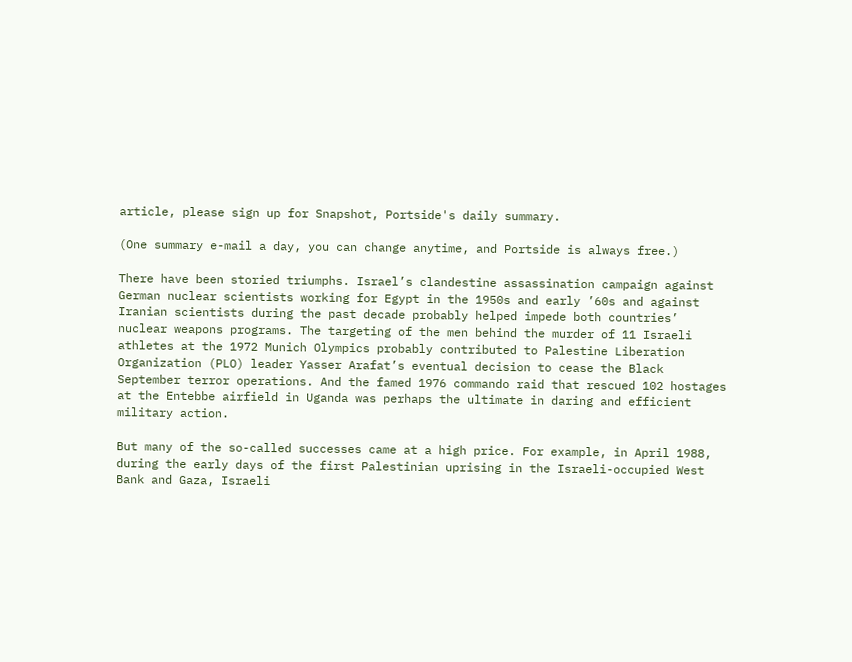article, please sign up for Snapshot, Portside's daily summary.

(One summary e-mail a day, you can change anytime, and Portside is always free.)

There have been storied triumphs. Israel’s clandestine assassination campaign against German nuclear scientists working for Egypt in the 1950s and early ’60s and against Iranian scientists during the past decade probably helped impede both countries’ nuclear weapons programs. The targeting of the men behind the murder of 11 Israeli athletes at the 1972 Munich Olympics probably contributed to Palestine Liberation Organization (PLO) leader Yasser Arafat’s eventual decision to cease the Black September terror operations. And the famed 1976 commando raid that rescued 102 hostages at the Entebbe airfield in Uganda was perhaps the ultimate in daring and efficient military action.

But many of the so-called successes came at a high price. For example, in April 1988, during the early days of the first Palestinian uprising in the Israeli-occupied West Bank and Gaza, Israeli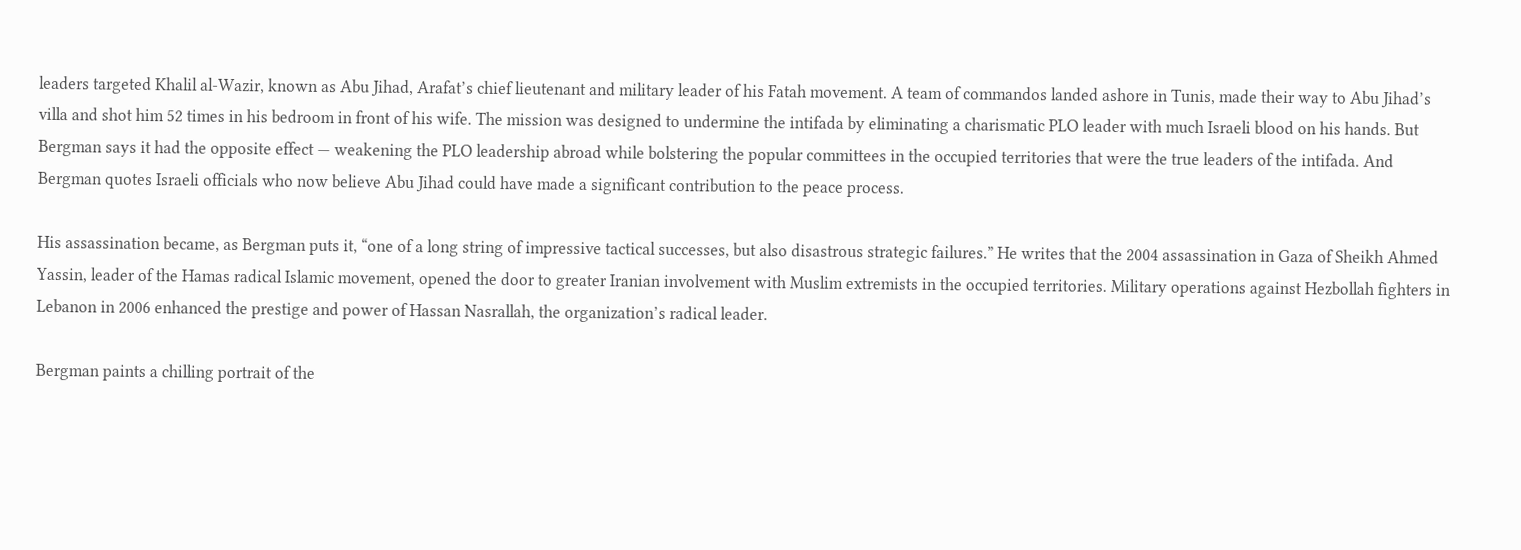leaders targeted Khalil al-Wazir, known as Abu Jihad, Arafat’s chief lieutenant and military leader of his Fatah movement. A team of commandos landed ashore in Tunis, made their way to Abu Jihad’s villa and shot him 52 times in his bedroom in front of his wife. The mission was designed to undermine the intifada by eliminating a charismatic PLO leader with much Israeli blood on his hands. But Bergman says it had the opposite effect — weakening the PLO leadership abroad while bolstering the popular committees in the occupied territories that were the true leaders of the intifada. And Bergman quotes Israeli officials who now believe Abu Jihad could have made a significant contribution to the peace process.

His assassination became, as Bergman puts it, “one of a long string of impressive tactical successes, but also disastrous strategic failures.” He writes that the 2004 assassination in Gaza of Sheikh Ahmed Yassin, leader of the Hamas radical Islamic movement, opened the door to greater Iranian involvement with Muslim extremists in the occupied territories. Military operations against Hezbollah fighters in Lebanon in 2006 enhanced the prestige and power of Hassan Nasrallah, the organization’s radical leader.

Bergman paints a chilling portrait of the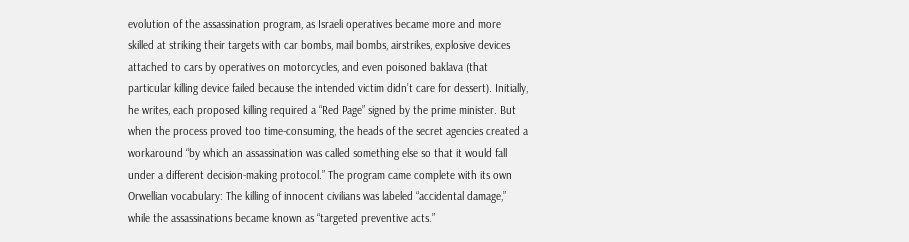evolution of the assassination program, as Israeli operatives became more and more skilled at striking their targets with car bombs, mail bombs, airstrikes, explosive devices attached to cars by operatives on motorcycles, and even poisoned baklava (that particular killing device failed because the intended victim didn’t care for dessert). Initially, he writes, each proposed killing required a “Red Page” signed by the prime minister. But when the process proved too time-consuming, the heads of the secret agencies created a workaround “by which an assassination was called something else so that it would fall under a different decision-making protocol.” The program came complete with its own Orwellian vocabulary: The killing of innocent civilians was labeled “accidental damage,” while the assassinations became known as “targeted preventive acts.”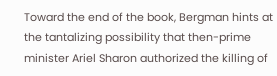Toward the end of the book, Bergman hints at the tantalizing possibility that then-prime minister Ariel Sharon authorized the killing of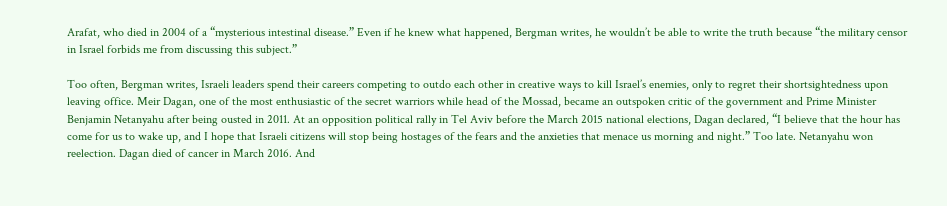Arafat, who died in 2004 of a “mysterious intestinal disease.” Even if he knew what happened, Bergman writes, he wouldn’t be able to write the truth because “the military censor in Israel forbids me from discussing this subject.”

Too often, Bergman writes, Israeli leaders spend their careers competing to outdo each other in creative ways to kill Israel’s enemies, only to regret their shortsightedness upon leaving office. Meir Dagan, one of the most enthusiastic of the secret warriors while head of the Mossad, became an outspoken critic of the government and Prime Minister Benjamin Netanyahu after being ousted in 2011. At an opposition political rally in Tel Aviv before the March 2015 national elections, Dagan declared, “I believe that the hour has come for us to wake up, and I hope that Israeli citizens will stop being hostages of the fears and the anxieties that menace us morning and night.” Too late. Netanyahu won reelection. Dagan died of cancer in March 2016. And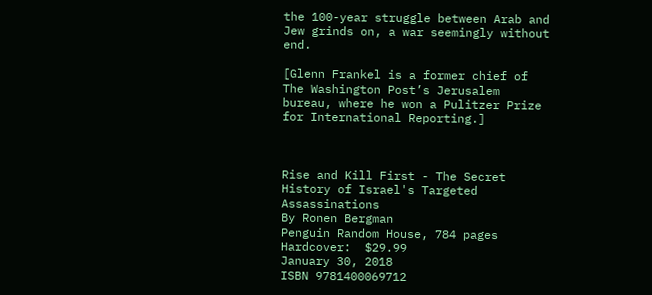the 100-year struggle between Arab and Jew grinds on, a war seemingly without end.

[Glenn Frankel is a former chief of The Washington Post’s Jerusalem bureau, where he won a Pulitzer Prize for International Reporting.]



Rise and Kill First - The Secret History of Israel's Targeted Assassinations
By Ronen Bergman
Penguin Random House, 784 pages
Hardcover:  $29.99
January 30, 2018
ISBN 9781400069712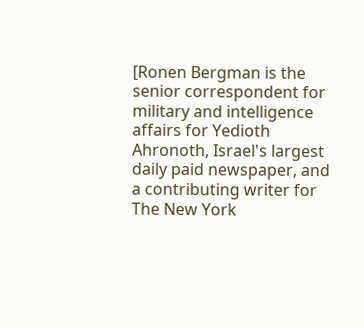[Ronen Bergman is the senior correspondent for military and intelligence affairs for Yedioth Ahronoth, Israel's largest daily paid newspaper, and a contributing writer for The New York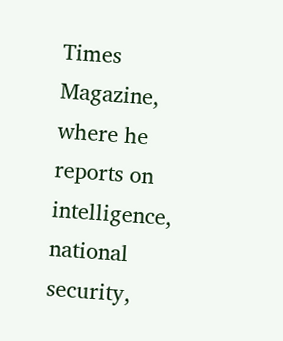Times Magazine, where he reports on intelligence, national security,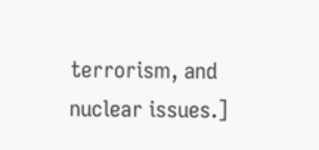terrorism, and nuclear issues.]